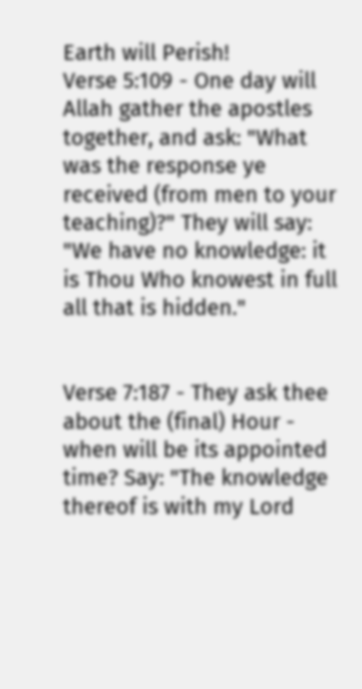Earth will Perish!
Verse 5:109 - One day will Allah gather the apostles together, and ask: "What was the response ye received (from men to your teaching)?" They will say: "We have no knowledge: it is Thou Who knowest in full all that is hidden."


Verse 7:187 - They ask thee about the (final) Hour - when will be its appointed time? Say: "The knowledge thereof is with my Lord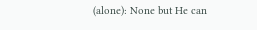(alone): None but He can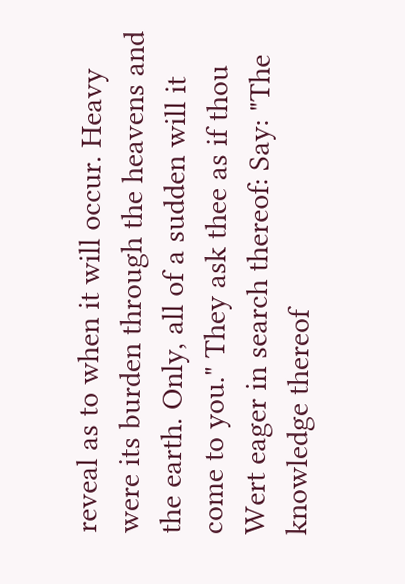reveal as to when it will occur. Heavy were its burden through the heavens and the earth. Only, all of a sudden will it come to you." They ask thee as if thou Wert eager in search thereof: Say: "The knowledge thereof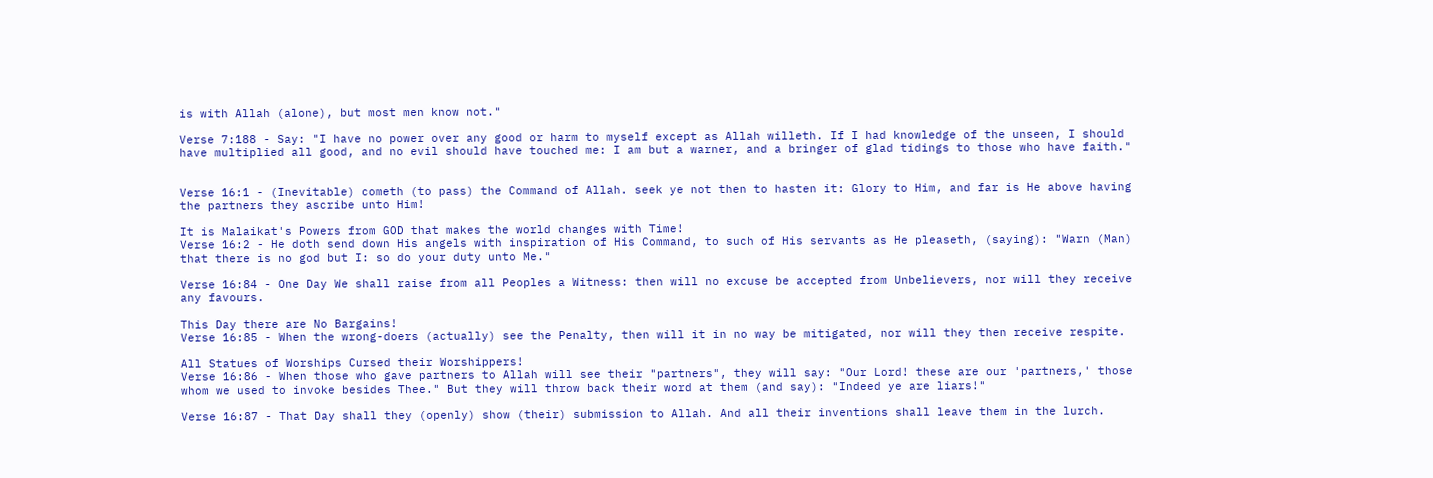is with Allah (alone), but most men know not."

Verse 7:188 - Say: "I have no power over any good or harm to myself except as Allah willeth. If I had knowledge of the unseen, I should have multiplied all good, and no evil should have touched me: I am but a warner, and a bringer of glad tidings to those who have faith."


Verse 16:1 - (Inevitable) cometh (to pass) the Command of Allah. seek ye not then to hasten it: Glory to Him, and far is He above having the partners they ascribe unto Him!

It is Malaikat's Powers from GOD that makes the world changes with Time!
Verse 16:2 - He doth send down His angels with inspiration of His Command, to such of His servants as He pleaseth, (saying): "Warn (Man) that there is no god but I: so do your duty unto Me."

Verse 16:84 - One Day We shall raise from all Peoples a Witness: then will no excuse be accepted from Unbelievers, nor will they receive any favours.

This Day there are No Bargains!
Verse 16:85 - When the wrong-doers (actually) see the Penalty, then will it in no way be mitigated, nor will they then receive respite.

All Statues of Worships Cursed their Worshippers!
Verse 16:86 - When those who gave partners to Allah will see their "partners", they will say: "Our Lord! these are our 'partners,' those whom we used to invoke besides Thee." But they will throw back their word at them (and say): "Indeed ye are liars!"

Verse 16:87 - That Day shall they (openly) show (their) submission to Allah. And all their inventions shall leave them in the lurch.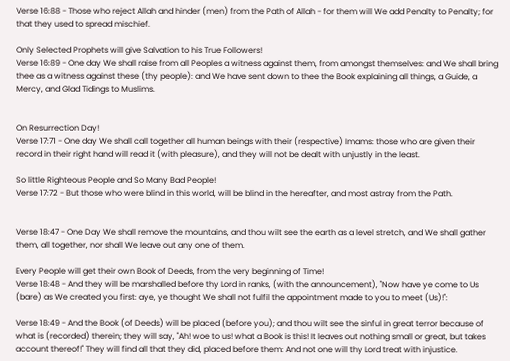Verse 16:88 - Those who reject Allah and hinder (men) from the Path of Allah - for them will We add Penalty to Penalty; for that they used to spread mischief.

Only Selected Prophets will give Salvation to his True Followers!
Verse 16:89 - One day We shall raise from all Peoples a witness against them, from amongst themselves: and We shall bring thee as a witness against these (thy people): and We have sent down to thee the Book explaining all things, a Guide, a Mercy, and Glad Tidings to Muslims.


On Resurrection Day!
Verse 17:71 - One day We shall call together all human beings with their (respective) Imams: those who are given their record in their right hand will read it (with pleasure), and they will not be dealt with unjustly in the least.

So little Righteous People and So Many Bad People!
Verse 17:72 - But those who were blind in this world, will be blind in the hereafter, and most astray from the Path.


Verse 18:47 - One Day We shall remove the mountains, and thou wilt see the earth as a level stretch, and We shall gather them, all together, nor shall We leave out any one of them.

Every People will get their own Book of Deeds, from the very beginning of Time!
Verse 18:48 - And they will be marshalled before thy Lord in ranks, (with the announcement), "Now have ye come to Us (bare) as We created you first: aye, ye thought We shall not fulfil the appointment made to you to meet (Us)!":

Verse 18:49 - And the Book (of Deeds) will be placed (before you); and thou wilt see the sinful in great terror because of what is (recorded) therein; they will say, "Ah! woe to us! what a Book is this! It leaves out nothing small or great, but takes account thereof!" They will find all that they did, placed before them: And not one will thy Lord treat with injustice.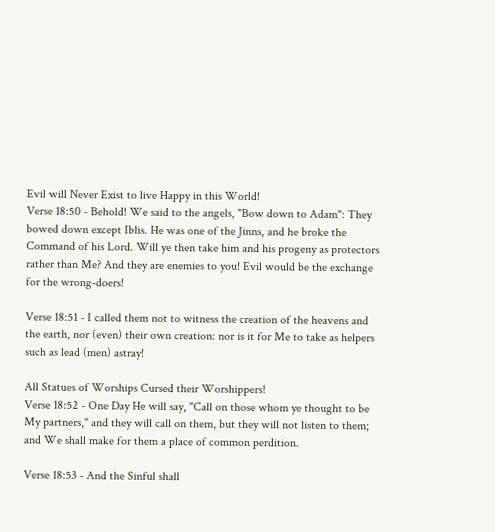Evil will Never Exist to live Happy in this World!
Verse 18:50 - Behold! We said to the angels, "Bow down to Adam": They bowed down except Iblis. He was one of the Jinns, and he broke the Command of his Lord. Will ye then take him and his progeny as protectors rather than Me? And they are enemies to you! Evil would be the exchange for the wrong-doers!

Verse 18:51 - I called them not to witness the creation of the heavens and the earth, nor (even) their own creation: nor is it for Me to take as helpers such as lead (men) astray!

All Statues of Worships Cursed their Worshippers!
Verse 18:52 - One Day He will say, "Call on those whom ye thought to be My partners," and they will call on them, but they will not listen to them; and We shall make for them a place of common perdition.

Verse 18:53 - And the Sinful shall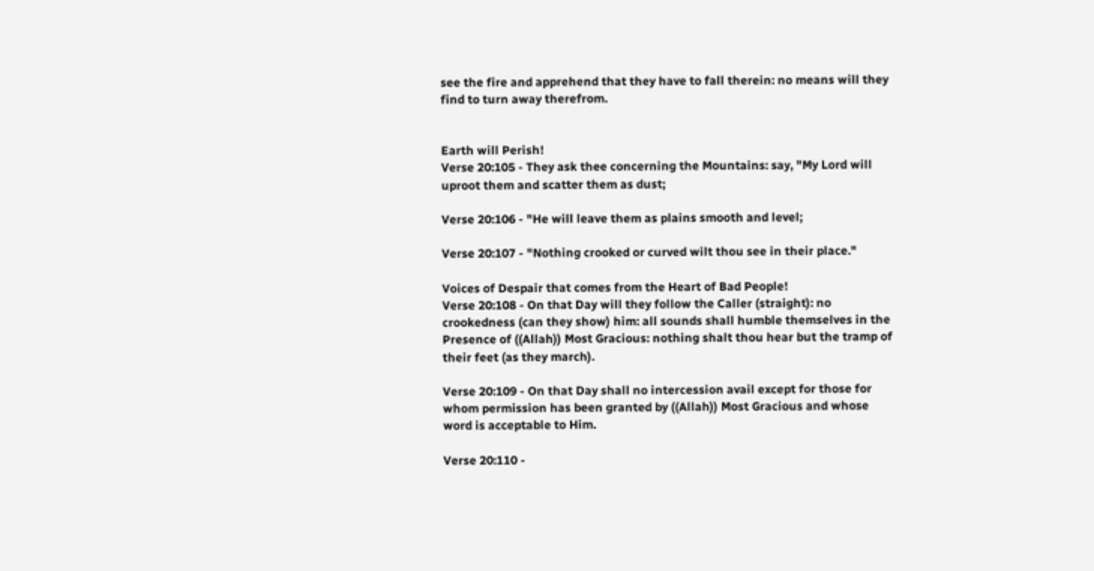see the fire and apprehend that they have to fall therein: no means will they find to turn away therefrom.


Earth will Perish!
Verse 20:105 - They ask thee concerning the Mountains: say, "My Lord will uproot them and scatter them as dust;

Verse 20:106 - "He will leave them as plains smooth and level;

Verse 20:107 - "Nothing crooked or curved wilt thou see in their place."

Voices of Despair that comes from the Heart of Bad People!
Verse 20:108 - On that Day will they follow the Caller (straight): no crookedness (can they show) him: all sounds shall humble themselves in the Presence of ((Allah)) Most Gracious: nothing shalt thou hear but the tramp of their feet (as they march).

Verse 20:109 - On that Day shall no intercession avail except for those for whom permission has been granted by ((Allah)) Most Gracious and whose word is acceptable to Him.

Verse 20:110 -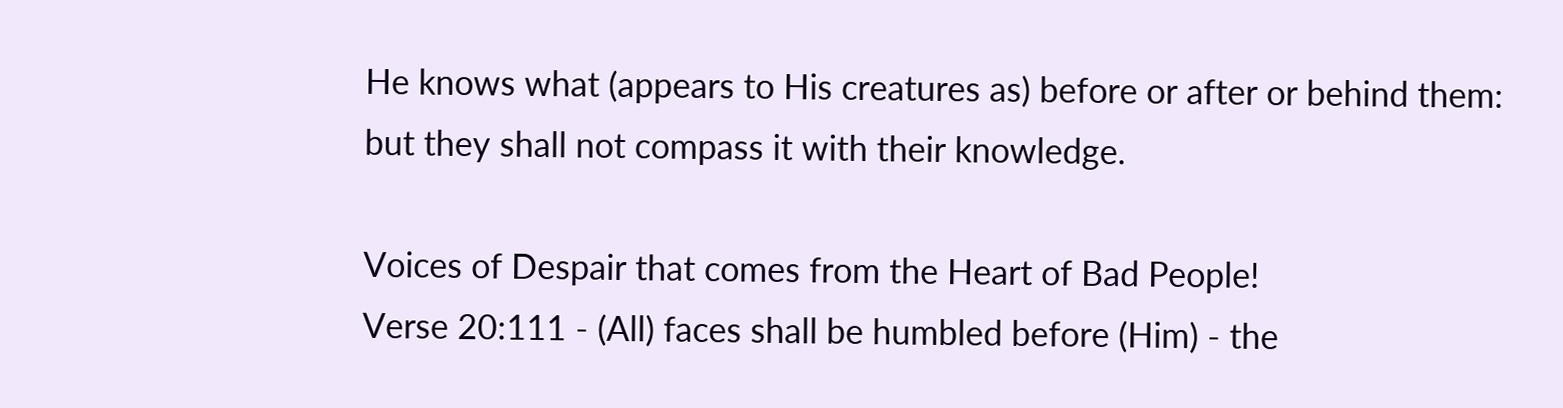He knows what (appears to His creatures as) before or after or behind them: but they shall not compass it with their knowledge.

Voices of Despair that comes from the Heart of Bad People!
Verse 20:111 - (All) faces shall be humbled before (Him) - the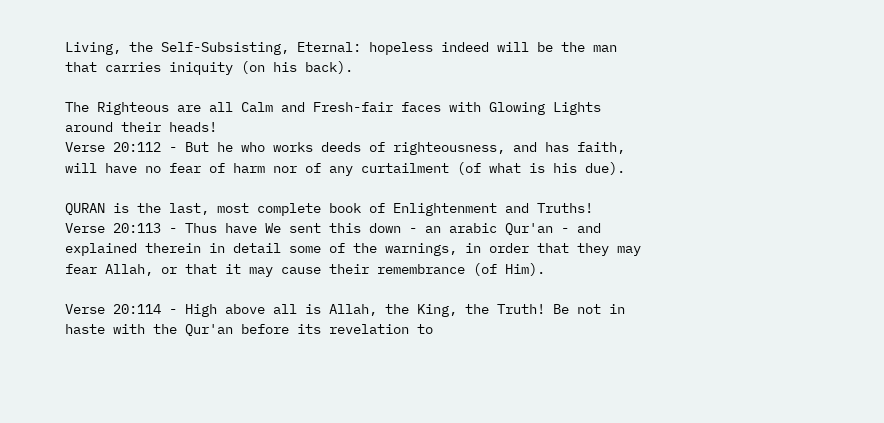Living, the Self-Subsisting, Eternal: hopeless indeed will be the man that carries iniquity (on his back).

The Righteous are all Calm and Fresh-fair faces with Glowing Lights around their heads!
Verse 20:112 - But he who works deeds of righteousness, and has faith, will have no fear of harm nor of any curtailment (of what is his due).

QURAN is the last, most complete book of Enlightenment and Truths!
Verse 20:113 - Thus have We sent this down - an arabic Qur'an - and explained therein in detail some of the warnings, in order that they may fear Allah, or that it may cause their remembrance (of Him).

Verse 20:114 - High above all is Allah, the King, the Truth! Be not in haste with the Qur'an before its revelation to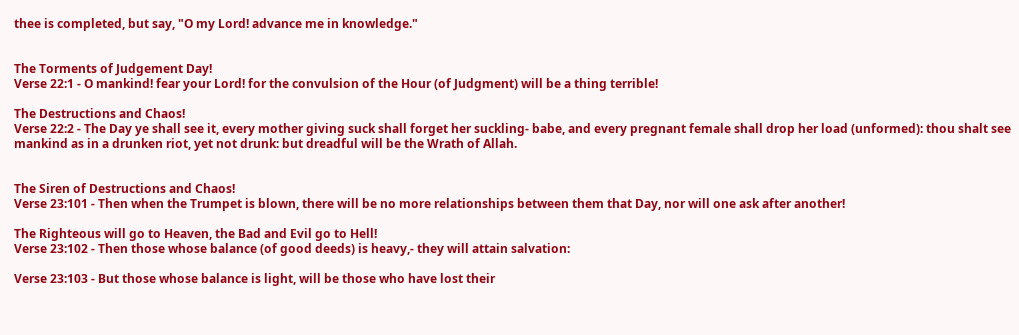thee is completed, but say, "O my Lord! advance me in knowledge."


The Torments of Judgement Day!
Verse 22:1 - O mankind! fear your Lord! for the convulsion of the Hour (of Judgment) will be a thing terrible!

The Destructions and Chaos!
Verse 22:2 - The Day ye shall see it, every mother giving suck shall forget her suckling- babe, and every pregnant female shall drop her load (unformed): thou shalt see mankind as in a drunken riot, yet not drunk: but dreadful will be the Wrath of Allah.


The Siren of Destructions and Chaos!
Verse 23:101 - Then when the Trumpet is blown, there will be no more relationships between them that Day, nor will one ask after another!

The Righteous will go to Heaven, the Bad and Evil go to Hell!
Verse 23:102 - Then those whose balance (of good deeds) is heavy,- they will attain salvation:

Verse 23:103 - But those whose balance is light, will be those who have lost their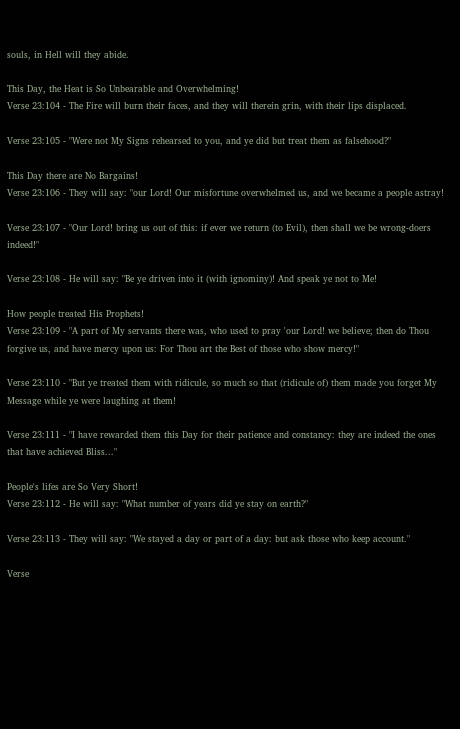souls, in Hell will they abide.

This Day, the Heat is So Unbearable and Overwhelming!
Verse 23:104 - The Fire will burn their faces, and they will therein grin, with their lips displaced.

Verse 23:105 - "Were not My Signs rehearsed to you, and ye did but treat them as falsehood?"

This Day there are No Bargains!
Verse 23:106 - They will say: "our Lord! Our misfortune overwhelmed us, and we became a people astray!

Verse 23:107 - "Our Lord! bring us out of this: if ever we return (to Evil), then shall we be wrong-doers indeed!"

Verse 23:108 - He will say: "Be ye driven into it (with ignominy)! And speak ye not to Me!

How people treated His Prophets!
Verse 23:109 - "A part of My servants there was, who used to pray 'our Lord! we believe; then do Thou forgive us, and have mercy upon us: For Thou art the Best of those who show mercy!"

Verse 23:110 - "But ye treated them with ridicule, so much so that (ridicule of) them made you forget My Message while ye were laughing at them!

Verse 23:111 - "I have rewarded them this Day for their patience and constancy: they are indeed the ones that have achieved Bliss..."

People's lifes are So Very Short!
Verse 23:112 - He will say: "What number of years did ye stay on earth?"

Verse 23:113 - They will say: "We stayed a day or part of a day: but ask those who keep account."

Verse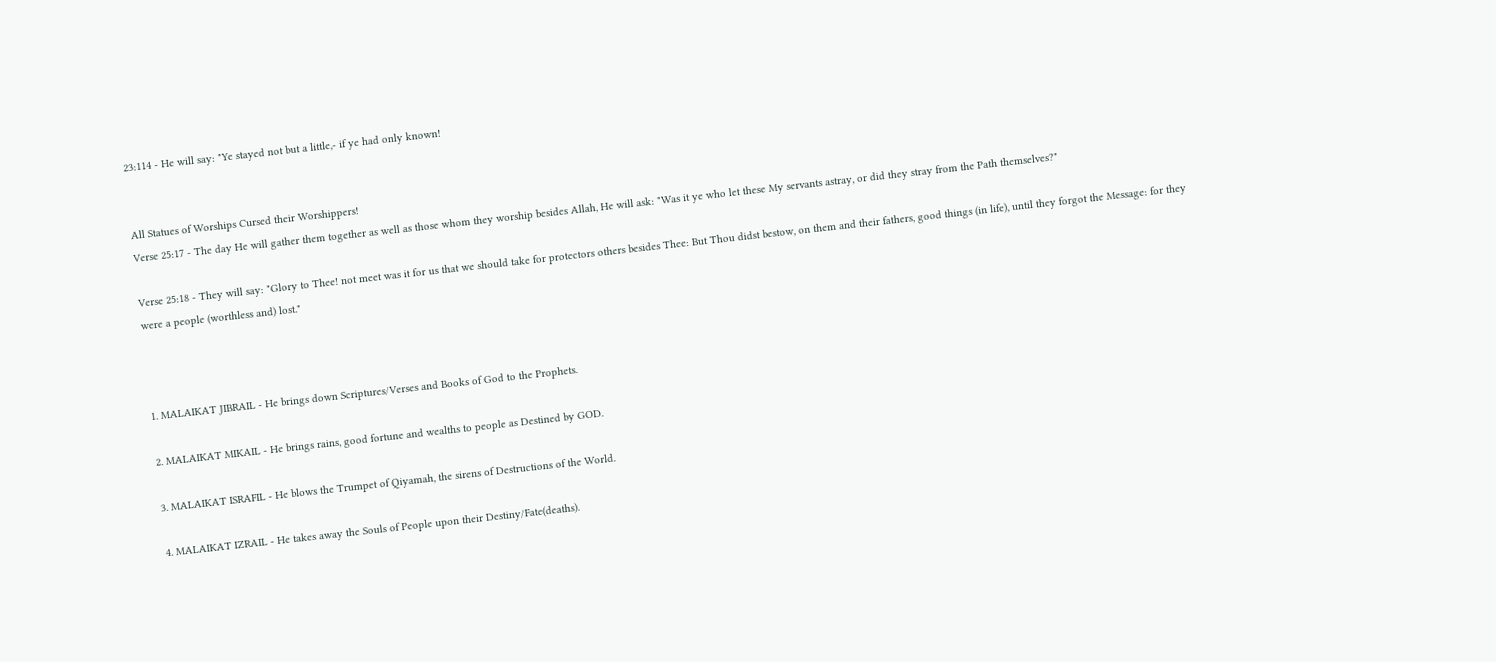23:114 - He will say: "Ye stayed not but a little,- if ye had only known!


All Statues of Worships Cursed their Worshippers!
Verse 25:17 - The day He will gather them together as well as those whom they worship besides Allah, He will ask: "Was it ye who let these My servants astray, or did they stray from the Path themselves?"

Verse 25:18 - They will say: "Glory to Thee! not meet was it for us that we should take for protectors others besides Thee: But Thou didst bestow, on them and their fathers, good things (in life), until they forgot the Message: for they were a people (worthless and) lost."



1. MALAIKAT JIBRAIL - He brings down Scriptures/Verses and Books of God to the Prophets.

2. MALAIKAT MIKAIL - He brings rains, good fortune and wealths to people as Destined by GOD.

3. MALAIKAT ISRAFIL - He blows the Trumpet of Qiyamah, the sirens of Destructions of the World.

4. MALAIKAT IZRAIL - He takes away the Souls of People upon their Destiny/Fate(deaths).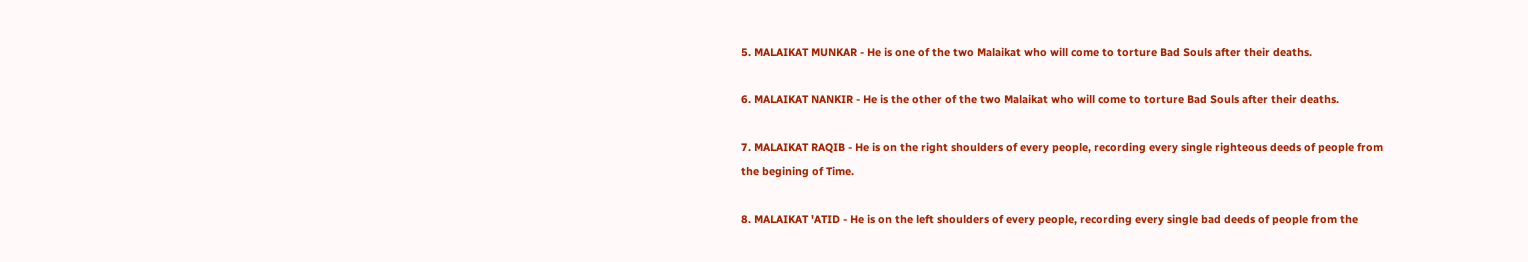5. MALAIKAT MUNKAR - He is one of the two Malaikat who will come to torture Bad Souls after their deaths.

6. MALAIKAT NANKIR - He is the other of the two Malaikat who will come to torture Bad Souls after their deaths.

7. MALAIKAT RAQIB - He is on the right shoulders of every people, recording every single righteous deeds of people from the begining of Time.

8. MALAIKAT 'ATID - He is on the left shoulders of every people, recording every single bad deeds of people from the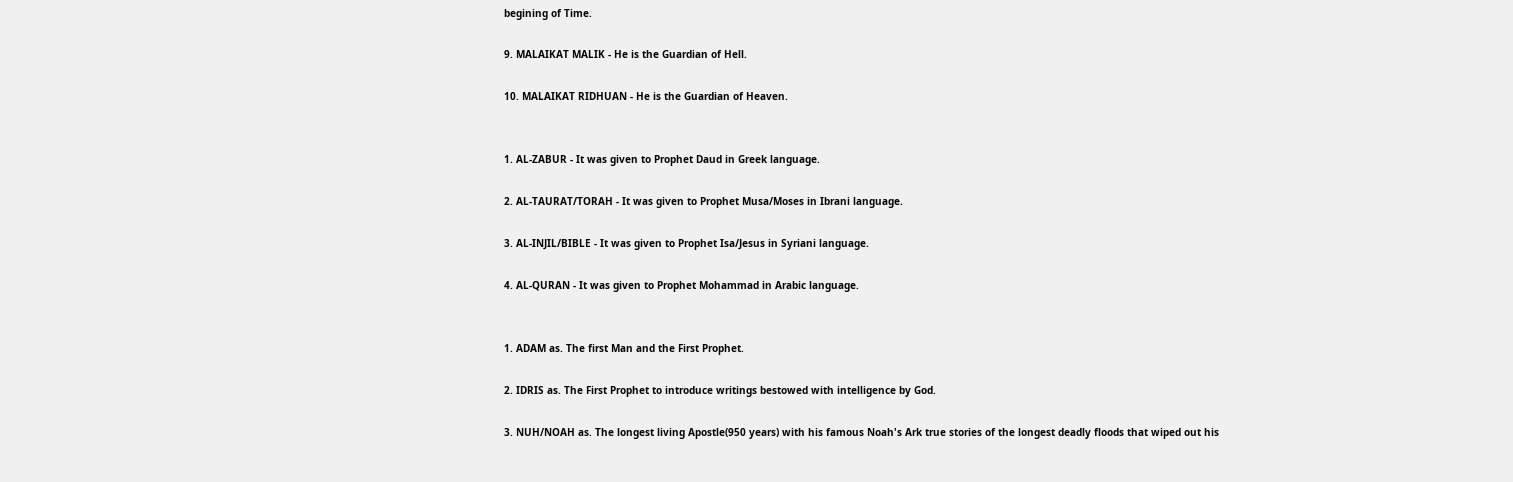begining of Time.

9. MALAIKAT MALIK - He is the Guardian of Hell.

10. MALAIKAT RIDHUAN - He is the Guardian of Heaven.


1. AL-ZABUR - It was given to Prophet Daud in Greek language.

2. AL-TAURAT/TORAH - It was given to Prophet Musa/Moses in Ibrani language.

3. AL-INJIL/BIBLE - It was given to Prophet Isa/Jesus in Syriani language.

4. AL-QURAN - It was given to Prophet Mohammad in Arabic language.


1. ADAM as. The first Man and the First Prophet.

2. IDRIS as. The First Prophet to introduce writings bestowed with intelligence by God.

3. NUH/NOAH as. The longest living Apostle(950 years) with his famous Noah's Ark true stories of the longest deadly floods that wiped out his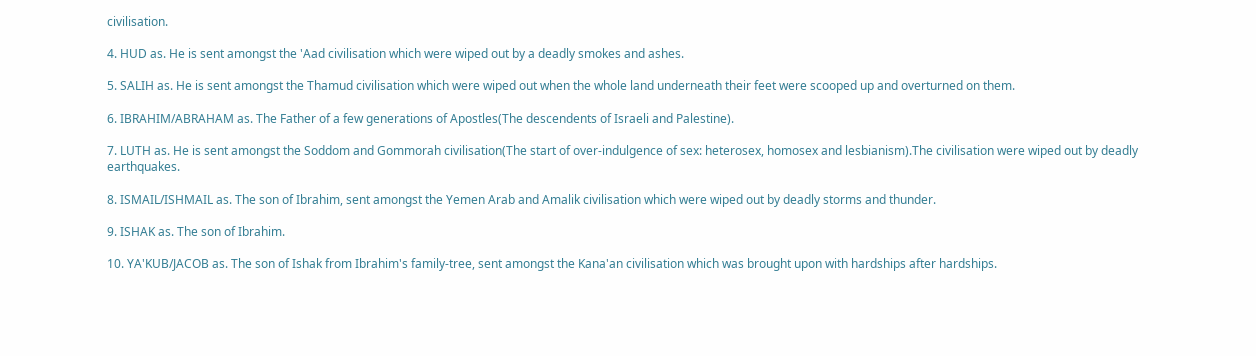civilisation.

4. HUD as. He is sent amongst the 'Aad civilisation which were wiped out by a deadly smokes and ashes.

5. SALIH as. He is sent amongst the Thamud civilisation which were wiped out when the whole land underneath their feet were scooped up and overturned on them.

6. IBRAHIM/ABRAHAM as. The Father of a few generations of Apostles(The descendents of Israeli and Palestine).

7. LUTH as. He is sent amongst the Soddom and Gommorah civilisation(The start of over-indulgence of sex: heterosex, homosex and lesbianism).The civilisation were wiped out by deadly earthquakes.

8. ISMAIL/ISHMAIL as. The son of Ibrahim, sent amongst the Yemen Arab and Amalik civilisation which were wiped out by deadly storms and thunder.

9. ISHAK as. The son of Ibrahim.

10. YA'KUB/JACOB as. The son of Ishak from Ibrahim's family-tree, sent amongst the Kana'an civilisation which was brought upon with hardships after hardships.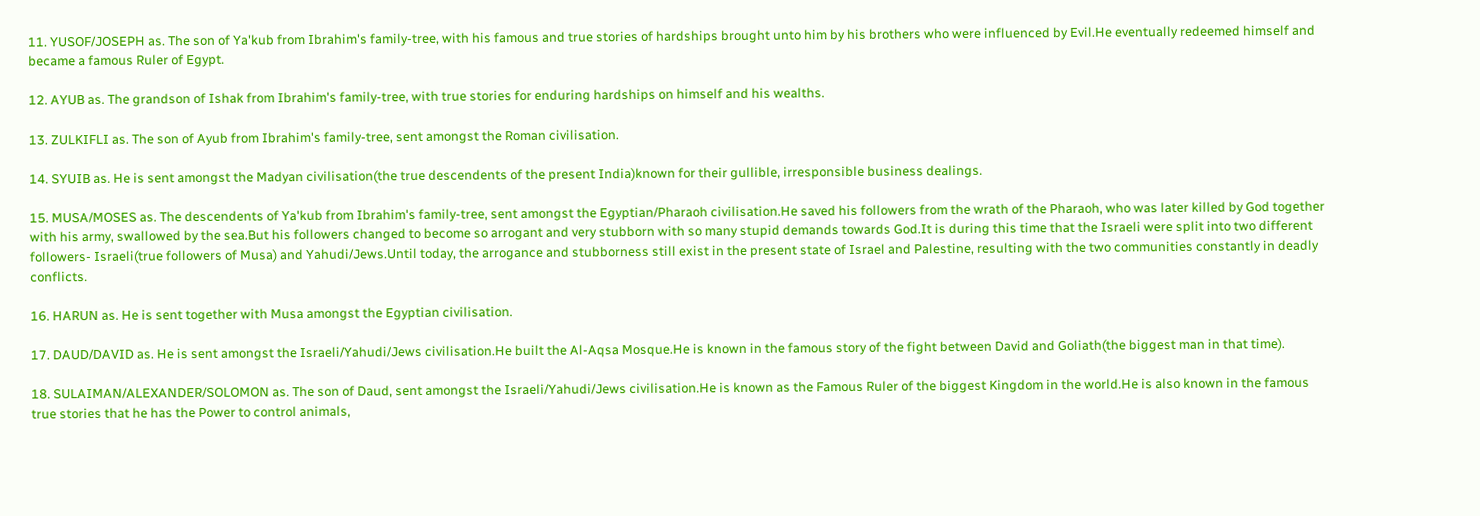11. YUSOF/JOSEPH as. The son of Ya'kub from Ibrahim's family-tree, with his famous and true stories of hardships brought unto him by his brothers who were influenced by Evil.He eventually redeemed himself and became a famous Ruler of Egypt.

12. AYUB as. The grandson of Ishak from Ibrahim's family-tree, with true stories for enduring hardships on himself and his wealths.

13. ZULKIFLI as. The son of Ayub from Ibrahim's family-tree, sent amongst the Roman civilisation.

14. SYUIB as. He is sent amongst the Madyan civilisation(the true descendents of the present India)known for their gullible, irresponsible business dealings.

15. MUSA/MOSES as. The descendents of Ya'kub from Ibrahim's family-tree, sent amongst the Egyptian/Pharaoh civilisation.He saved his followers from the wrath of the Pharaoh, who was later killed by God together with his army, swallowed by the sea.But his followers changed to become so arrogant and very stubborn with so many stupid demands towards God.It is during this time that the Israeli were split into two different followers- Israeli(true followers of Musa) and Yahudi/Jews.Until today, the arrogance and stubborness still exist in the present state of Israel and Palestine, resulting with the two communities constantly in deadly conflicts.

16. HARUN as. He is sent together with Musa amongst the Egyptian civilisation.

17. DAUD/DAVID as. He is sent amongst the Israeli/Yahudi/Jews civilisation.He built the Al-Aqsa Mosque.He is known in the famous story of the fight between David and Goliath(the biggest man in that time).

18. SULAIMAN/ALEXANDER/SOLOMON as. The son of Daud, sent amongst the Israeli/Yahudi/Jews civilisation.He is known as the Famous Ruler of the biggest Kingdom in the world.He is also known in the famous true stories that he has the Power to control animals,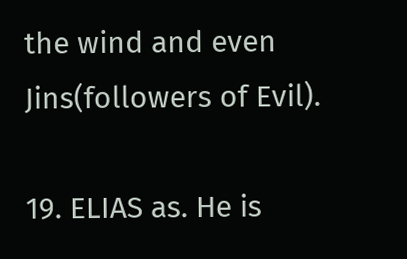the wind and even Jins(followers of Evil).

19. ELIAS as. He is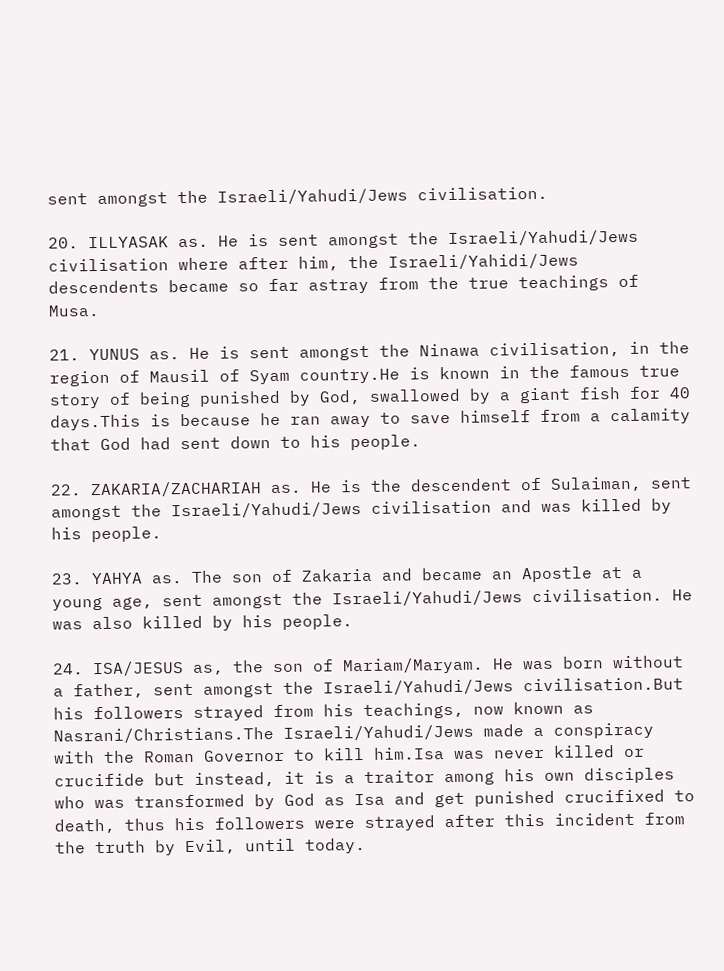sent amongst the Israeli/Yahudi/Jews civilisation.

20. ILLYASAK as. He is sent amongst the Israeli/Yahudi/Jews civilisation where after him, the Israeli/Yahidi/Jews descendents became so far astray from the true teachings of Musa.

21. YUNUS as. He is sent amongst the Ninawa civilisation, in the region of Mausil of Syam country.He is known in the famous true story of being punished by God, swallowed by a giant fish for 40 days.This is because he ran away to save himself from a calamity that God had sent down to his people.

22. ZAKARIA/ZACHARIAH as. He is the descendent of Sulaiman, sent amongst the Israeli/Yahudi/Jews civilisation and was killed by his people.

23. YAHYA as. The son of Zakaria and became an Apostle at a young age, sent amongst the Israeli/Yahudi/Jews civilisation. He was also killed by his people.

24. ISA/JESUS as, the son of Mariam/Maryam. He was born without a father, sent amongst the Israeli/Yahudi/Jews civilisation.But his followers strayed from his teachings, now known as Nasrani/Christians.The Israeli/Yahudi/Jews made a conspiracy with the Roman Governor to kill him.Isa was never killed or crucifide but instead, it is a traitor among his own disciples who was transformed by God as Isa and get punished crucifixed to death, thus his followers were strayed after this incident from the truth by Evil, until today.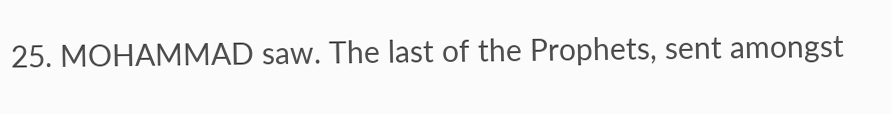25. MOHAMMAD saw. The last of the Prophets, sent amongst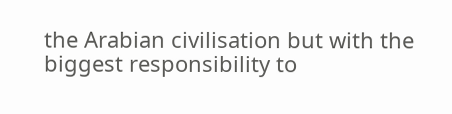the Arabian civilisation but with the biggest responsibility to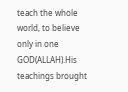teach the whole world, to believe only in one GOD(ALLAH).His teachings brought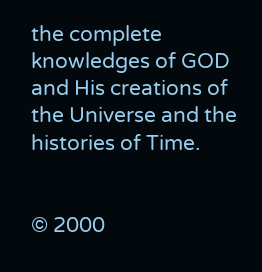the complete knowledges of GOD and His creations of the Universe and the histories of Time.


© 2000